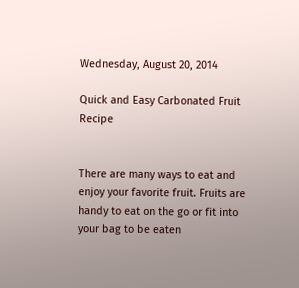Wednesday, August 20, 2014

Quick and Easy Carbonated Fruit Recipe


There are many ways to eat and enjoy your favorite fruit. Fruits are handy to eat on the go or fit into your bag to be eaten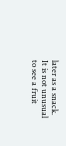later as a snack. It is not unusual to see a fruit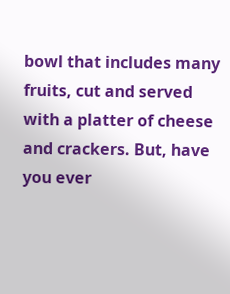bowl that includes many fruits, cut and served with a platter of cheese and crackers. But, have you ever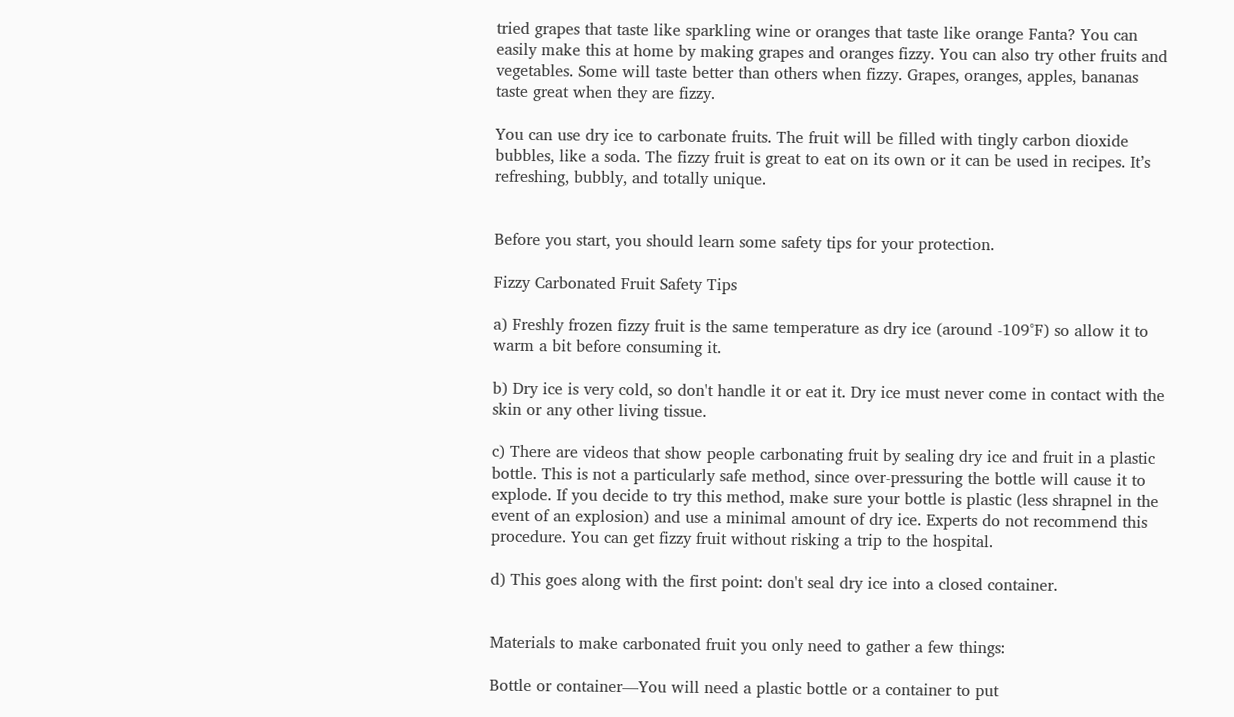tried grapes that taste like sparkling wine or oranges that taste like orange Fanta? You can easily make this at home by making grapes and oranges fizzy. You can also try other fruits and vegetables. Some will taste better than others when fizzy. Grapes, oranges, apples, bananas taste great when they are fizzy.

You can use dry ice to carbonate fruits. The fruit will be filled with tingly carbon dioxide bubbles, like a soda. The fizzy fruit is great to eat on its own or it can be used in recipes. It’s refreshing, bubbly, and totally unique.


Before you start, you should learn some safety tips for your protection.

Fizzy Carbonated Fruit Safety Tips

a) Freshly frozen fizzy fruit is the same temperature as dry ice (around -109°F) so allow it to warm a bit before consuming it.

b) Dry ice is very cold, so don't handle it or eat it. Dry ice must never come in contact with the skin or any other living tissue.

c) There are videos that show people carbonating fruit by sealing dry ice and fruit in a plastic bottle. This is not a particularly safe method, since over-pressuring the bottle will cause it to explode. If you decide to try this method, make sure your bottle is plastic (less shrapnel in the event of an explosion) and use a minimal amount of dry ice. Experts do not recommend this procedure. You can get fizzy fruit without risking a trip to the hospital.

d) This goes along with the first point: don't seal dry ice into a closed container.


Materials to make carbonated fruit you only need to gather a few things:

Bottle or container—You will need a plastic bottle or a container to put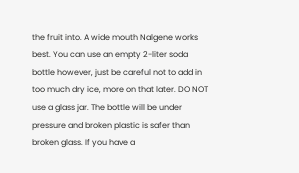the fruit into. A wide mouth Nalgene works best. You can use an empty 2-liter soda bottle however, just be careful not to add in too much dry ice, more on that later. DO NOT use a glass jar. The bottle will be under pressure and broken plastic is safer than broken glass. If you have a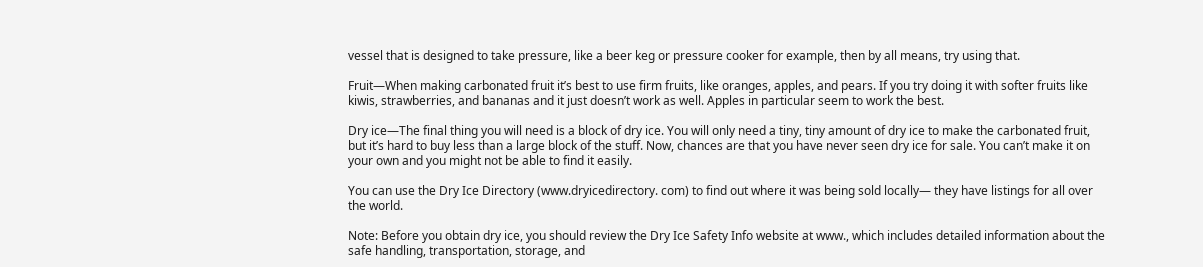vessel that is designed to take pressure, like a beer keg or pressure cooker for example, then by all means, try using that.

Fruit—When making carbonated fruit it’s best to use firm fruits, like oranges, apples, and pears. If you try doing it with softer fruits like kiwis, strawberries, and bananas and it just doesn’t work as well. Apples in particular seem to work the best.

Dry ice—The final thing you will need is a block of dry ice. You will only need a tiny, tiny amount of dry ice to make the carbonated fruit, but it’s hard to buy less than a large block of the stuff. Now, chances are that you have never seen dry ice for sale. You can’t make it on your own and you might not be able to find it easily.

You can use the Dry Ice Directory (www.dryicedirectory. com) to find out where it was being sold locally— they have listings for all over the world.

Note: Before you obtain dry ice, you should review the Dry Ice Safety Info website at www., which includes detailed information about the safe handling, transportation, storage, and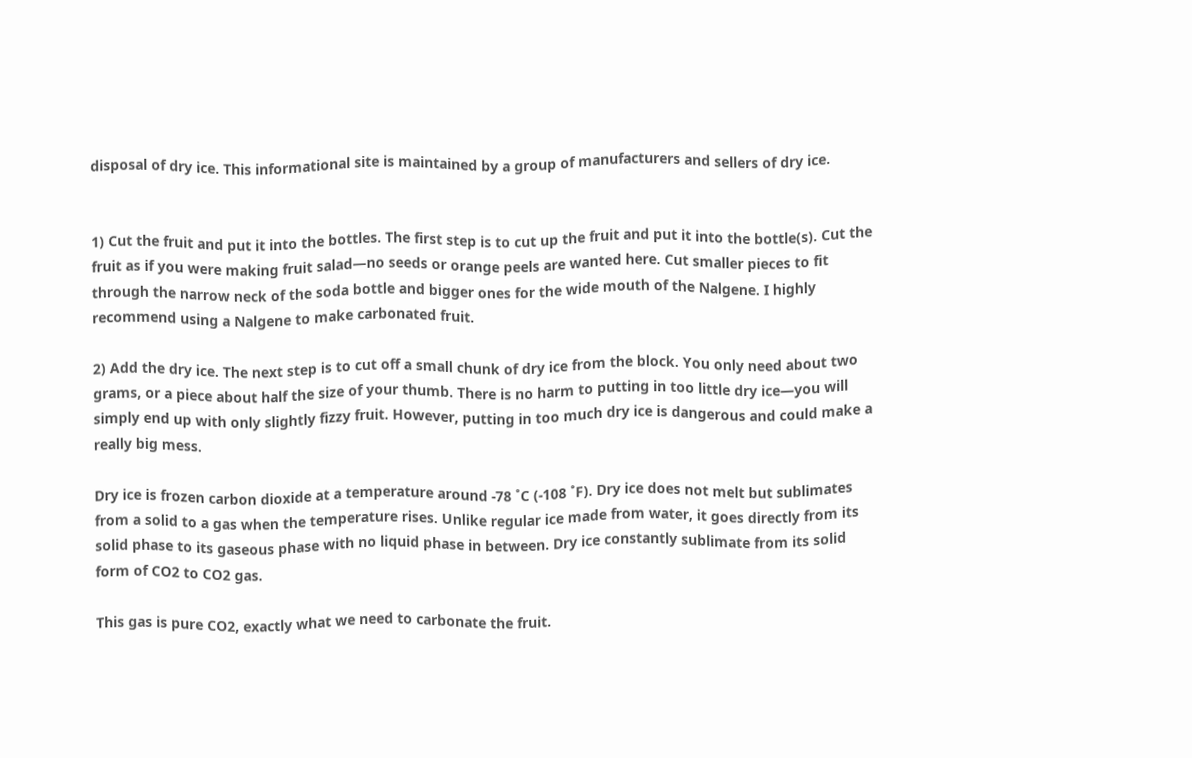disposal of dry ice. This informational site is maintained by a group of manufacturers and sellers of dry ice.


1) Cut the fruit and put it into the bottles. The first step is to cut up the fruit and put it into the bottle(s). Cut the fruit as if you were making fruit salad—no seeds or orange peels are wanted here. Cut smaller pieces to fit through the narrow neck of the soda bottle and bigger ones for the wide mouth of the Nalgene. I highly recommend using a Nalgene to make carbonated fruit.

2) Add the dry ice. The next step is to cut off a small chunk of dry ice from the block. You only need about two grams, or a piece about half the size of your thumb. There is no harm to putting in too little dry ice—you will simply end up with only slightly fizzy fruit. However, putting in too much dry ice is dangerous and could make a really big mess.

Dry ice is frozen carbon dioxide at a temperature around -78 ˚C (-108 ˚F). Dry ice does not melt but sublimates from a solid to a gas when the temperature rises. Unlike regular ice made from water, it goes directly from its solid phase to its gaseous phase with no liquid phase in between. Dry ice constantly sublimate from its solid form of CO2 to CO2 gas.

This gas is pure CO2, exactly what we need to carbonate the fruit.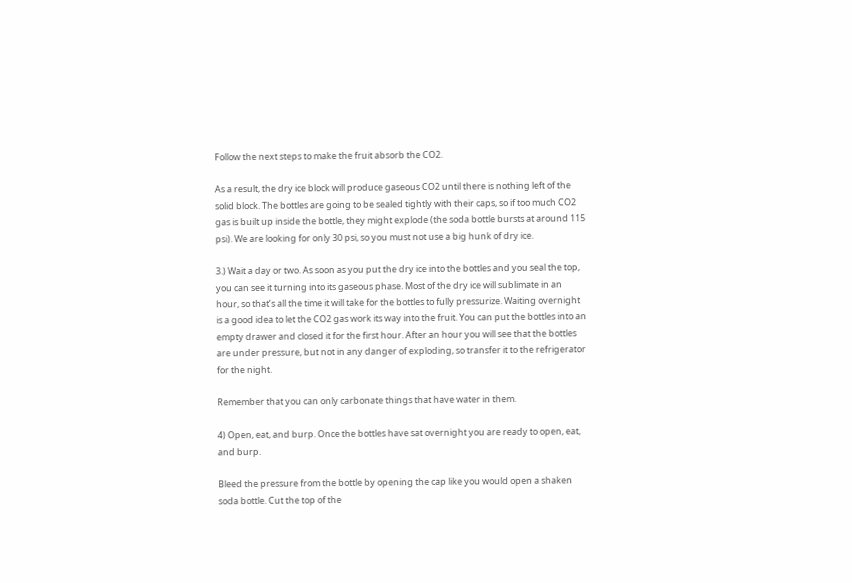Follow the next steps to make the fruit absorb the CO2.

As a result, the dry ice block will produce gaseous CO2 until there is nothing left of the solid block. The bottles are going to be sealed tightly with their caps, so if too much CO2 gas is built up inside the bottle, they might explode (the soda bottle bursts at around 115 psi). We are looking for only 30 psi, so you must not use a big hunk of dry ice.

3.) Wait a day or two. As soon as you put the dry ice into the bottles and you seal the top, you can see it turning into its gaseous phase. Most of the dry ice will sublimate in an hour, so that’s all the time it will take for the bottles to fully pressurize. Waiting overnight is a good idea to let the CO2 gas work its way into the fruit. You can put the bottles into an empty drawer and closed it for the first hour. After an hour you will see that the bottles are under pressure, but not in any danger of exploding, so transfer it to the refrigerator for the night.

Remember that you can only carbonate things that have water in them.

4) Open, eat, and burp. Once the bottles have sat overnight you are ready to open, eat, and burp.

Bleed the pressure from the bottle by opening the cap like you would open a shaken soda bottle. Cut the top of the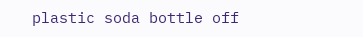plastic soda bottle off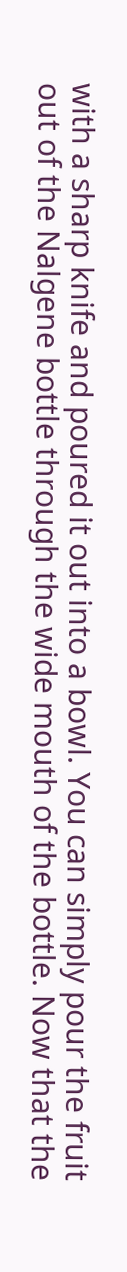with a sharp knife and poured it out into a bowl. You can simply pour the fruit out of the Nalgene bottle through the wide mouth of the bottle. Now that the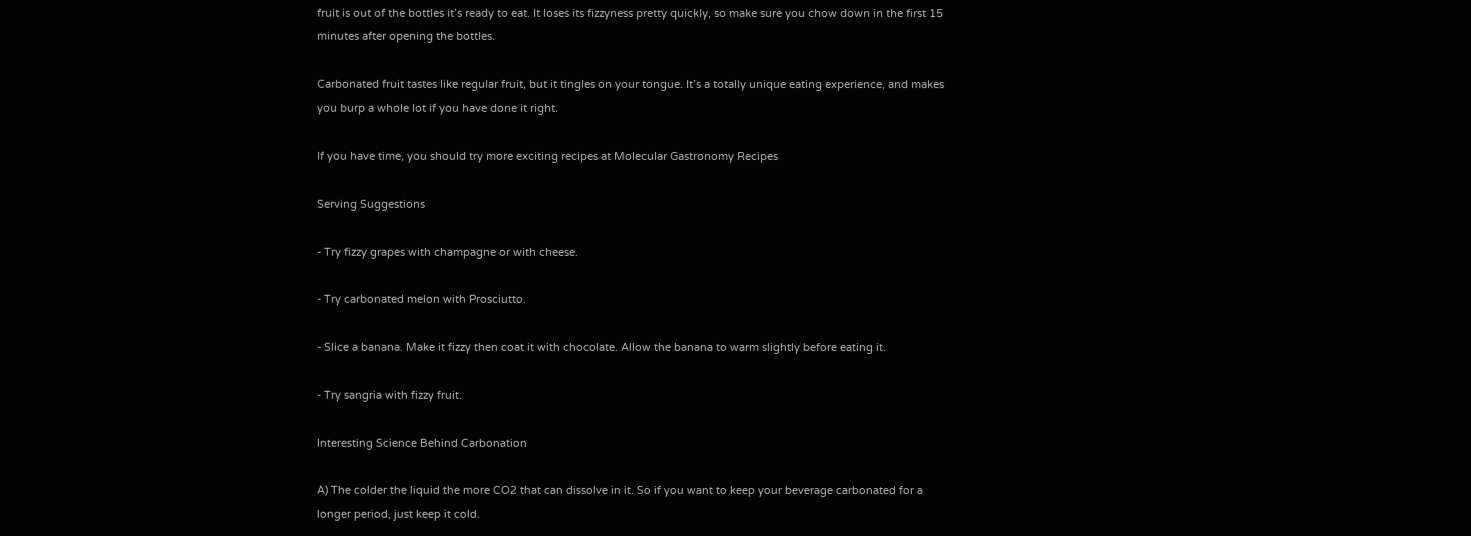fruit is out of the bottles it’s ready to eat. It loses its fizzyness pretty quickly, so make sure you chow down in the first 15 minutes after opening the bottles.

Carbonated fruit tastes like regular fruit, but it tingles on your tongue. It’s a totally unique eating experience, and makes you burp a whole lot if you have done it right.

If you have time, you should try more exciting recipes at Molecular Gastronomy Recipes

Serving Suggestions

- Try fizzy grapes with champagne or with cheese.

- Try carbonated melon with Prosciutto.

- Slice a banana. Make it fizzy then coat it with chocolate. Allow the banana to warm slightly before eating it.

- Try sangria with fizzy fruit.

Interesting Science Behind Carbonation

A) The colder the liquid the more CO2 that can dissolve in it. So if you want to keep your beverage carbonated for a longer period, just keep it cold.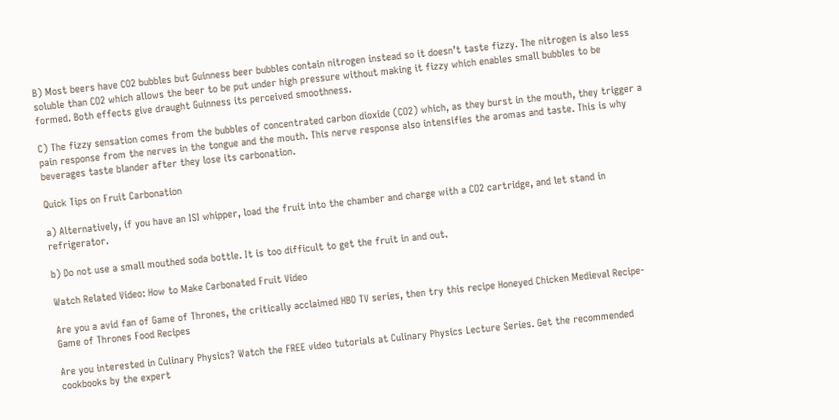B) Most beers have CO2 bubbles but Guinness beer bubbles contain nitrogen instead so it doesn’t taste fizzy. The nitrogen is also less soluble than CO2 which allows the beer to be put under high pressure without making it fizzy which enables small bubbles to be formed. Both effects give draught Guinness its perceived smoothness.

C) The fizzy sensation comes from the bubbles of concentrated carbon dioxide (CO2) which, as they burst in the mouth, they trigger a pain response from the nerves in the tongue and the mouth. This nerve response also intensifies the aromas and taste. This is why beverages taste blander after they lose its carbonation.

Quick Tips on Fruit Carbonation

a) Alternatively, if you have an ISI whipper, load the fruit into the chamber and charge with a CO2 cartridge, and let stand in refrigerator.

b) Do not use a small mouthed soda bottle. It is too difficult to get the fruit in and out.

Watch Related Video: How to Make Carbonated Fruit Video

Are you a avid fan of Game of Thrones, the critically acclaimed HBO TV series, then try this recipe Honeyed Chicken Medieval Recipe- Game of Thrones Food Recipes

Are you interested in Culinary Physics? Watch the FREE video tutorials at Culinary Physics Lecture Series. Get the recommended cookbooks by the expert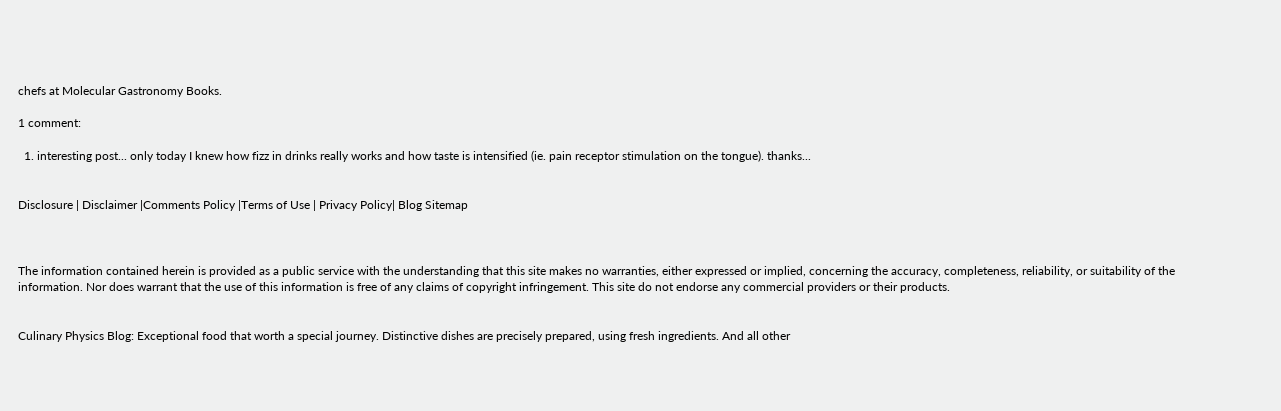chefs at Molecular Gastronomy Books.

1 comment:

  1. interesting post... only today I knew how fizz in drinks really works and how taste is intensified (ie. pain receptor stimulation on the tongue). thanks...


Disclosure | Disclaimer |Comments Policy |Terms of Use | Privacy Policy| Blog Sitemap



The information contained herein is provided as a public service with the understanding that this site makes no warranties, either expressed or implied, concerning the accuracy, completeness, reliability, or suitability of the information. Nor does warrant that the use of this information is free of any claims of copyright infringement. This site do not endorse any commercial providers or their products.


Culinary Physics Blog: Exceptional food that worth a special journey. Distinctive dishes are precisely prepared, using fresh ingredients. And all other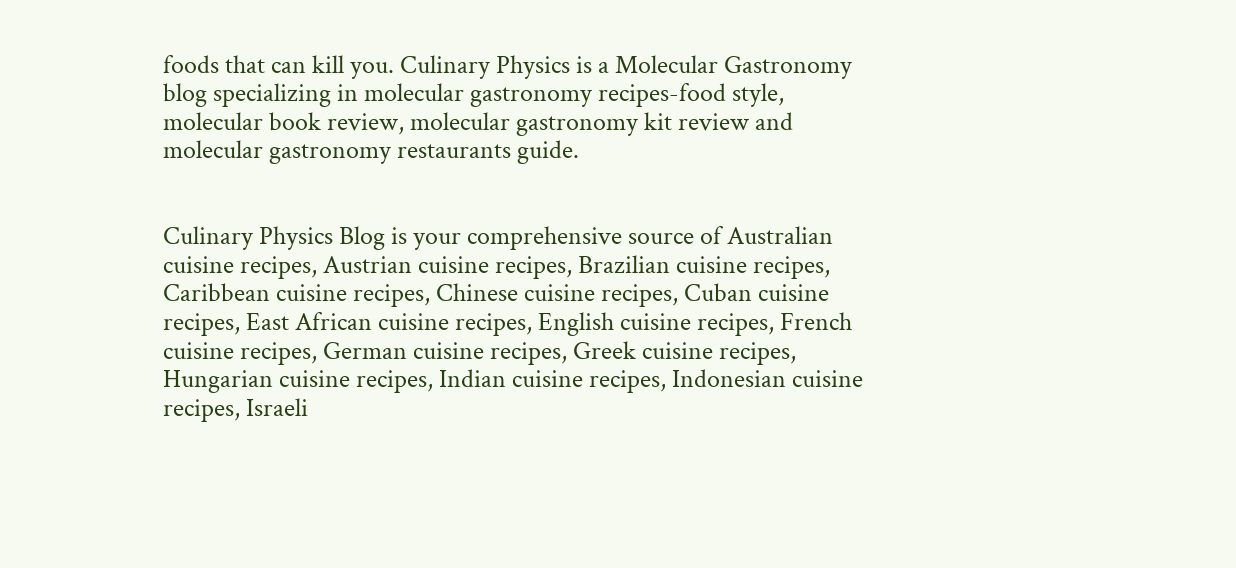foods that can kill you. Culinary Physics is a Molecular Gastronomy blog specializing in molecular gastronomy recipes-food style, molecular book review, molecular gastronomy kit review and molecular gastronomy restaurants guide.


Culinary Physics Blog is your comprehensive source of Australian cuisine recipes, Austrian cuisine recipes, Brazilian cuisine recipes, Caribbean cuisine recipes, Chinese cuisine recipes, Cuban cuisine recipes, East African cuisine recipes, English cuisine recipes, French cuisine recipes, German cuisine recipes, Greek cuisine recipes, Hungarian cuisine recipes, Indian cuisine recipes, Indonesian cuisine recipes, Israeli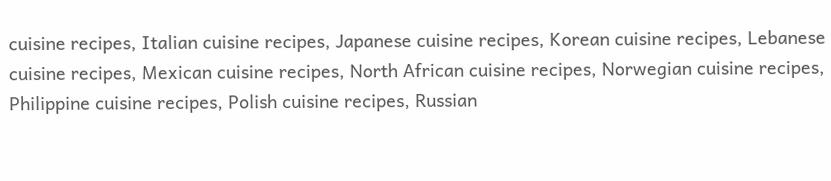cuisine recipes, Italian cuisine recipes, Japanese cuisine recipes, Korean cuisine recipes, Lebanese cuisine recipes, Mexican cuisine recipes, North African cuisine recipes, Norwegian cuisine recipes, Philippine cuisine recipes, Polish cuisine recipes, Russian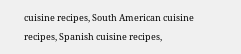cuisine recipes, South American cuisine recipes, Spanish cuisine recipes,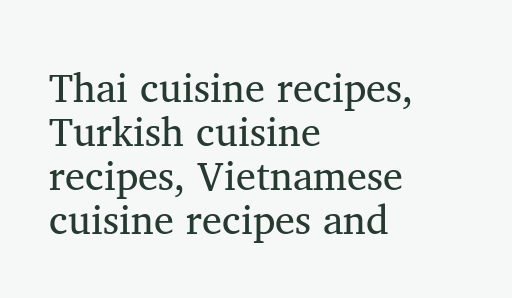Thai cuisine recipes, Turkish cuisine recipes, Vietnamese cuisine recipes and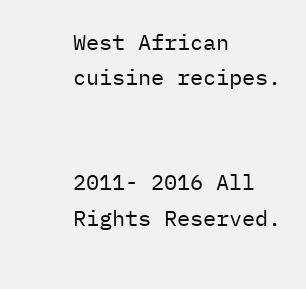West African cuisine recipes.


2011- 2016 All Rights Reserved.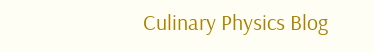Culinary Physics Blog